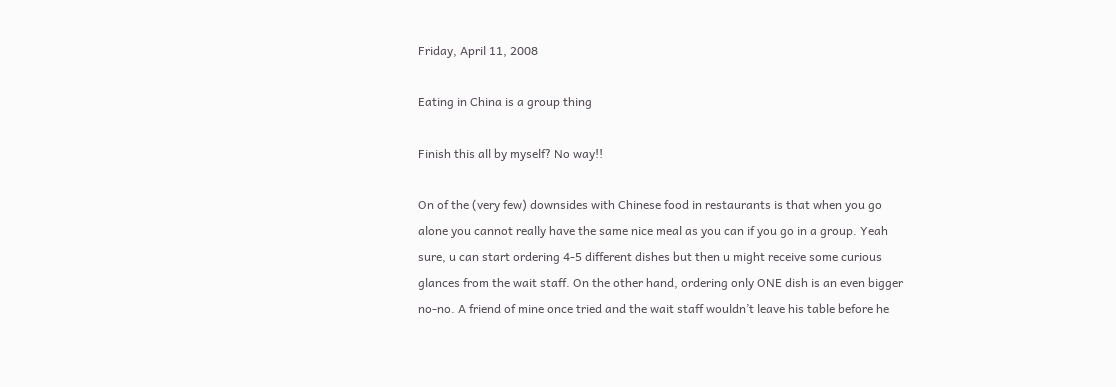Friday, April 11, 2008

Eating in China is a group thing

Finish this all by myself? No way!!

On of the (very few) downsides with Chinese food in restaurants is that when you go alone you cannot really have the same nice meal as you can if you go in a group. Yeah sure, u can start ordering 4-5 different dishes but then u might receive some curious glances from the wait staff. On the other hand, ordering only ONE dish is an even bigger no-no. A friend of mine once tried and the wait staff wouldn’t leave his table before he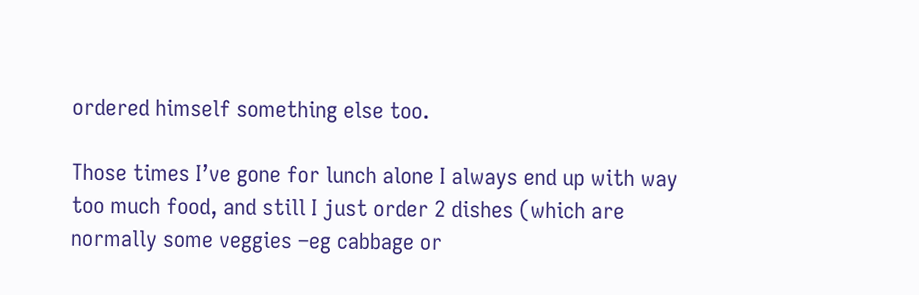ordered himself something else too.

Those times I’ve gone for lunch alone I always end up with way too much food, and still I just order 2 dishes (which are normally some veggies –eg cabbage or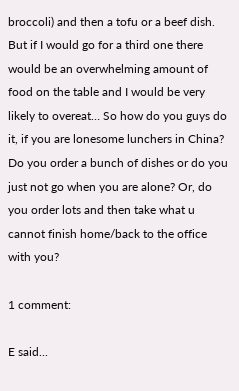broccoli) and then a tofu or a beef dish. But if I would go for a third one there would be an overwhelming amount of food on the table and I would be very likely to overeat… So how do you guys do it, if you are lonesome lunchers in China? Do you order a bunch of dishes or do you just not go when you are alone? Or, do you order lots and then take what u cannot finish home/back to the office with you?

1 comment:

E said...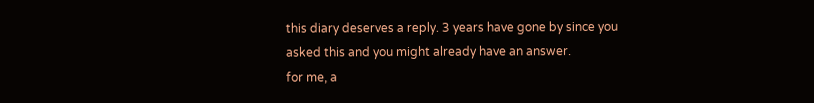this diary deserves a reply. 3 years have gone by since you asked this and you might already have an answer.
for me, a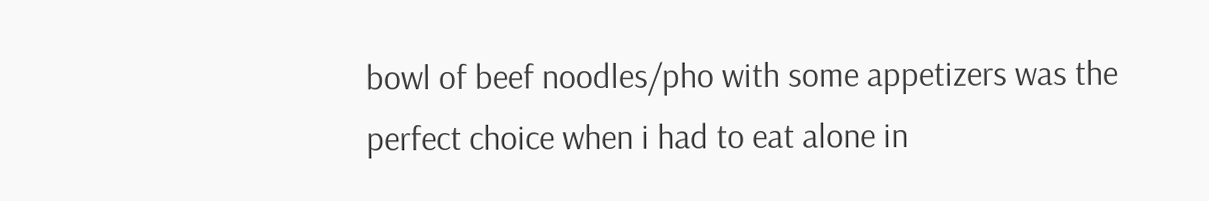bowl of beef noodles/pho with some appetizers was the perfect choice when i had to eat alone in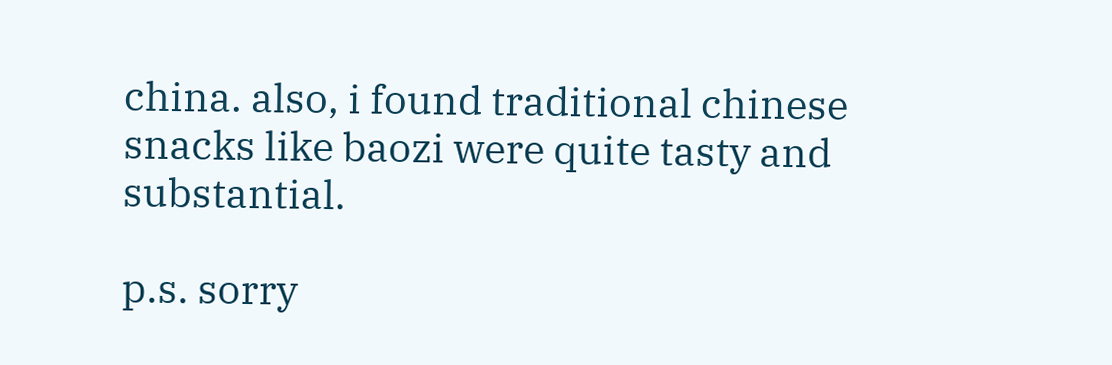china. also, i found traditional chinese snacks like baozi were quite tasty and substantial.

p.s. sorry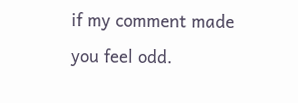if my comment made you feel odd.